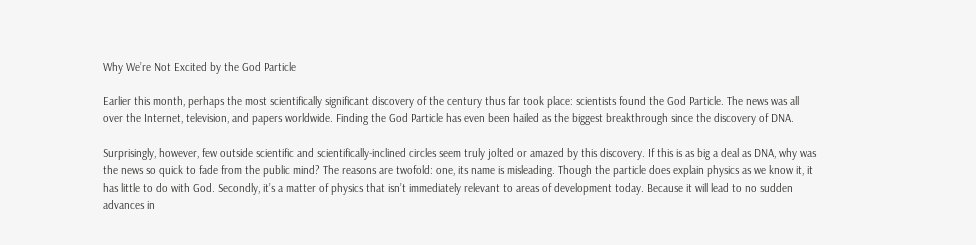Why We’re Not Excited by the God Particle

Earlier this month, perhaps the most scientifically significant discovery of the century thus far took place: scientists found the God Particle. The news was all over the Internet, television, and papers worldwide. Finding the God Particle has even been hailed as the biggest breakthrough since the discovery of DNA.

Surprisingly, however, few outside scientific and scientifically-inclined circles seem truly jolted or amazed by this discovery. If this is as big a deal as DNA, why was the news so quick to fade from the public mind? The reasons are twofold: one, its name is misleading. Though the particle does explain physics as we know it, it has little to do with God. Secondly, it’s a matter of physics that isn’t immediately relevant to areas of development today. Because it will lead to no sudden advances in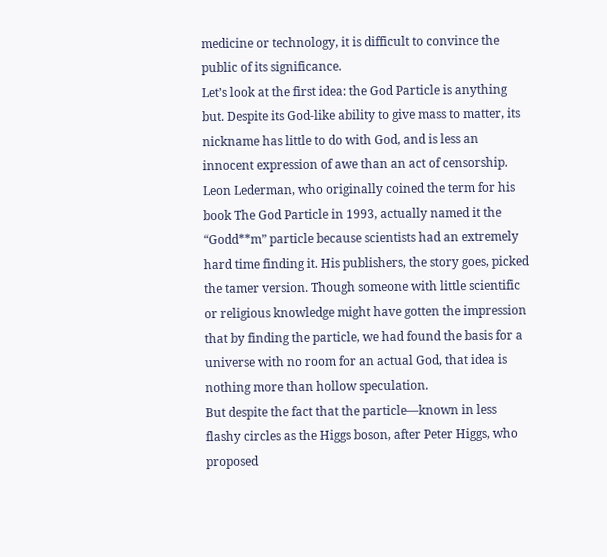medicine or technology, it is difficult to convince the public of its significance.
Let’s look at the first idea: the God Particle is anything but. Despite its God-like ability to give mass to matter, its nickname has little to do with God, and is less an innocent expression of awe than an act of censorship. Leon Lederman, who originally coined the term for his book The God Particle in 1993, actually named it the “Godd**m” particle because scientists had an extremely hard time finding it. His publishers, the story goes, picked the tamer version. Though someone with little scientific or religious knowledge might have gotten the impression that by finding the particle, we had found the basis for a universe with no room for an actual God, that idea is nothing more than hollow speculation.
But despite the fact that the particle—known in less flashy circles as the Higgs boson, after Peter Higgs, who proposed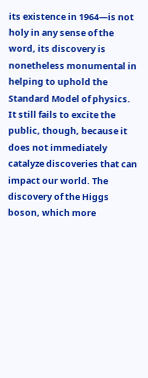its existence in 1964—is not holy in any sense of the word, its discovery is nonetheless monumental in helping to uphold the Standard Model of physics. It still fails to excite the public, though, because it does not immediately catalyze discoveries that can impact our world. The discovery of the Higgs boson, which more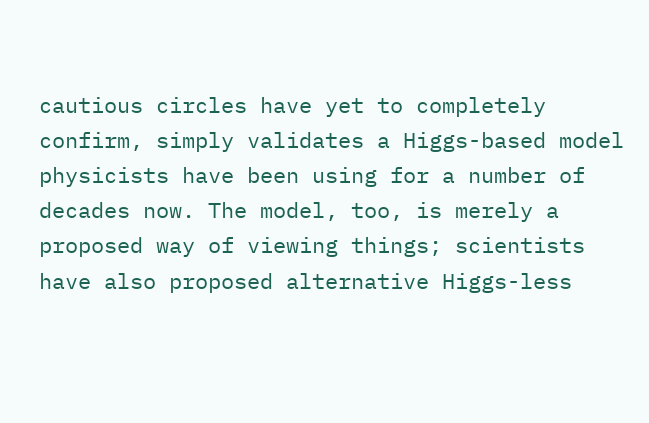cautious circles have yet to completely confirm, simply validates a Higgs-based model physicists have been using for a number of decades now. The model, too, is merely a proposed way of viewing things; scientists have also proposed alternative Higgs-less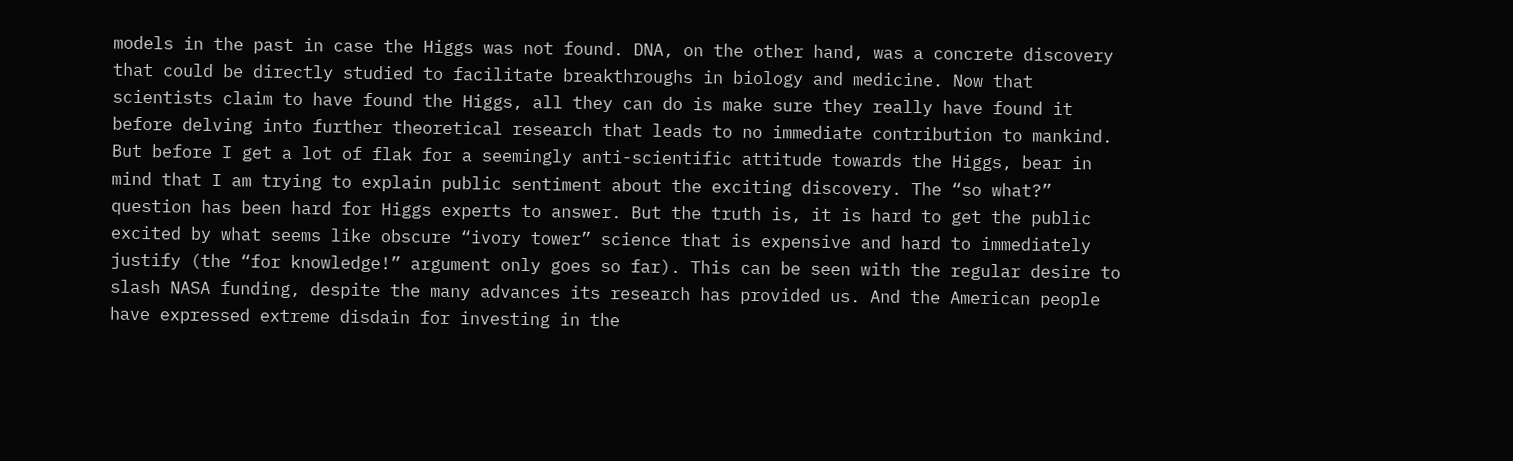models in the past in case the Higgs was not found. DNA, on the other hand, was a concrete discovery that could be directly studied to facilitate breakthroughs in biology and medicine. Now that scientists claim to have found the Higgs, all they can do is make sure they really have found it before delving into further theoretical research that leads to no immediate contribution to mankind.
But before I get a lot of flak for a seemingly anti-scientific attitude towards the Higgs, bear in mind that I am trying to explain public sentiment about the exciting discovery. The “so what?” question has been hard for Higgs experts to answer. But the truth is, it is hard to get the public excited by what seems like obscure “ivory tower” science that is expensive and hard to immediately justify (the “for knowledge!” argument only goes so far). This can be seen with the regular desire to slash NASA funding, despite the many advances its research has provided us. And the American people have expressed extreme disdain for investing in the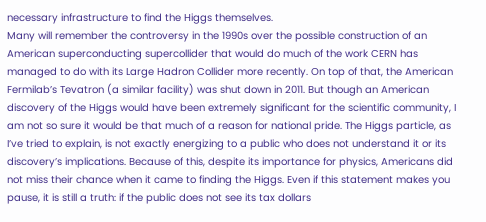necessary infrastructure to find the Higgs themselves.
Many will remember the controversy in the 1990s over the possible construction of an American superconducting supercollider that would do much of the work CERN has managed to do with its Large Hadron Collider more recently. On top of that, the American Fermilab’s Tevatron (a similar facility) was shut down in 2011. But though an American discovery of the Higgs would have been extremely significant for the scientific community, I am not so sure it would be that much of a reason for national pride. The Higgs particle, as I’ve tried to explain, is not exactly energizing to a public who does not understand it or its discovery’s implications. Because of this, despite its importance for physics, Americans did not miss their chance when it came to finding the Higgs. Even if this statement makes you pause, it is still a truth: if the public does not see its tax dollars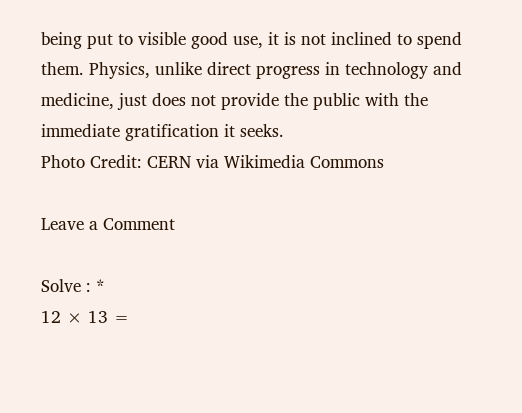being put to visible good use, it is not inclined to spend them. Physics, unlike direct progress in technology and medicine, just does not provide the public with the immediate gratification it seeks.
Photo Credit: CERN via Wikimedia Commons

Leave a Comment

Solve : *
12 × 13 =